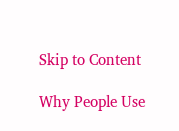Skip to Content

Why People Use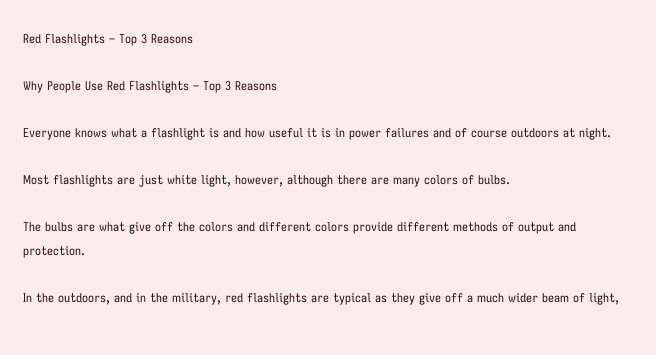Red Flashlights – Top 3 Reasons

Why People Use Red Flashlights – Top 3 Reasons

Everyone knows what a flashlight is and how useful it is in power failures and of course outdoors at night.

Most flashlights are just white light, however, although there are many colors of bulbs.

The bulbs are what give off the colors and different colors provide different methods of output and protection.

In the outdoors, and in the military, red flashlights are typical as they give off a much wider beam of light,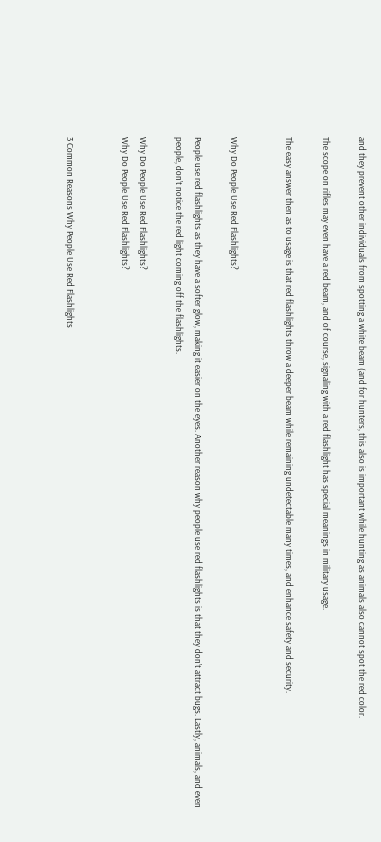and they prevent other individuals from spotting a white beam (and for hunters, this also is important while hunting as animals also cannot spot the red color.

The scope on rifles may even have a red beam, and of course, signaling with a red flashlight has special meanings in military usage.

The easy answer then as to usage is that red flashlights throw a deeper beam while remaining undetectable many times, and enhance safety and security.


Why Do People Use Red Flashlights?

People use red flashlights as they have a softer glow, making it easier on the eyes. Another reason why people use red flashlights is that they don’t attract bugs. Lastly, animals, and even people, don’t notice the red light coming off the flashlights.

Why Do People Use Red Flashlights?
Why Do People Use Red Flashlights?


3 Common Reasons Why People Use Red Flashlights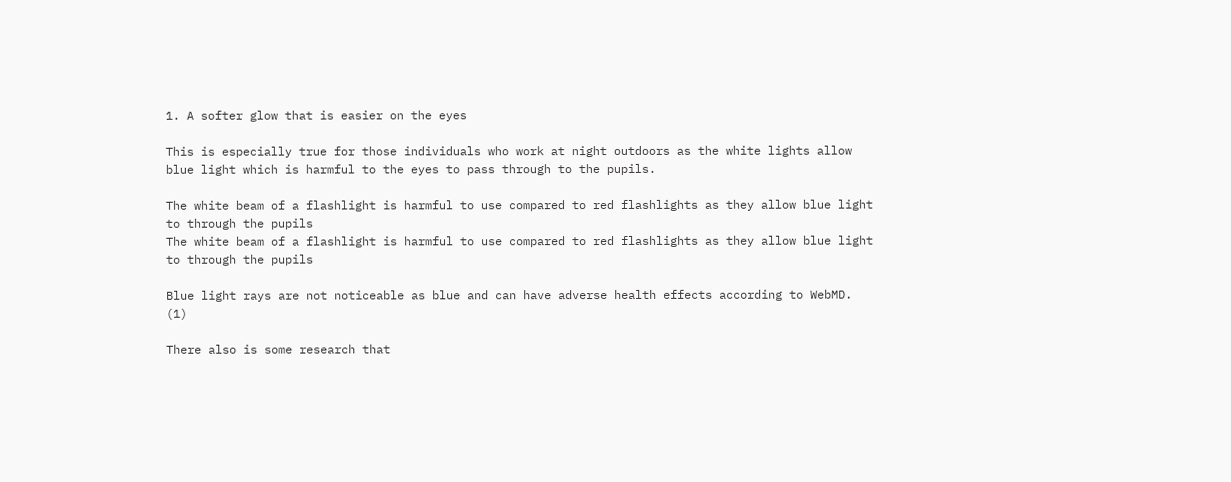1. A softer glow that is easier on the eyes

This is especially true for those individuals who work at night outdoors as the white lights allow blue light which is harmful to the eyes to pass through to the pupils.

The white beam of a flashlight is harmful to use compared to red flashlights as they allow blue light to through the pupils
The white beam of a flashlight is harmful to use compared to red flashlights as they allow blue light to through the pupils

Blue light rays are not noticeable as blue and can have adverse health effects according to WebMD. (1)

There also is some research that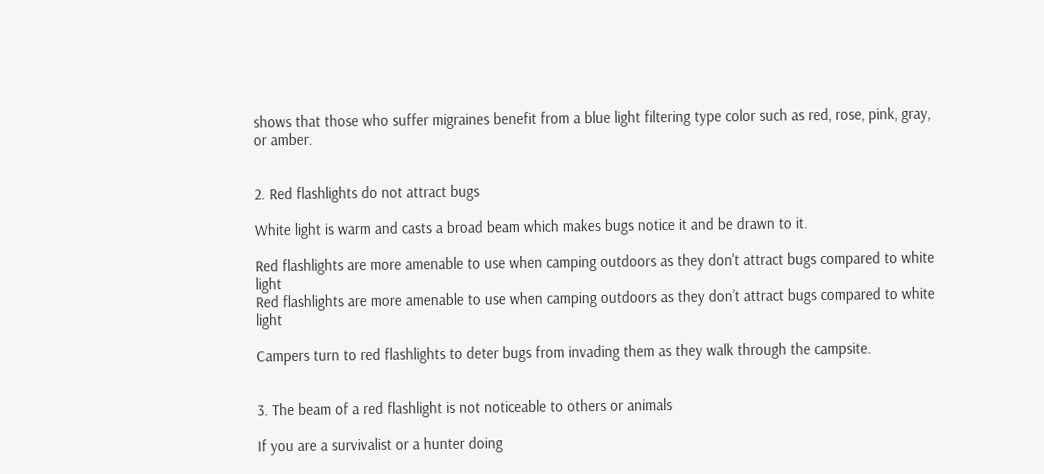shows that those who suffer migraines benefit from a blue light filtering type color such as red, rose, pink, gray, or amber.


2. Red flashlights do not attract bugs

White light is warm and casts a broad beam which makes bugs notice it and be drawn to it.

Red flashlights are more amenable to use when camping outdoors as they don't attract bugs compared to white light
Red flashlights are more amenable to use when camping outdoors as they don’t attract bugs compared to white light

Campers turn to red flashlights to deter bugs from invading them as they walk through the campsite.


3. The beam of a red flashlight is not noticeable to others or animals

If you are a survivalist or a hunter doing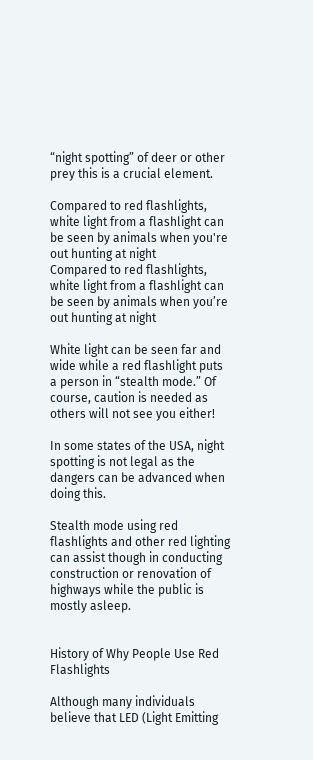“night spotting” of deer or other prey this is a crucial element.

Compared to red flashlights, white light from a flashlight can be seen by animals when you're out hunting at night
Compared to red flashlights, white light from a flashlight can be seen by animals when you’re out hunting at night

White light can be seen far and wide while a red flashlight puts a person in “stealth mode.” Of course, caution is needed as others will not see you either!

In some states of the USA, night spotting is not legal as the dangers can be advanced when doing this.

Stealth mode using red flashlights and other red lighting can assist though in conducting construction or renovation of highways while the public is mostly asleep.


History of Why People Use Red Flashlights

Although many individuals believe that LED (Light Emitting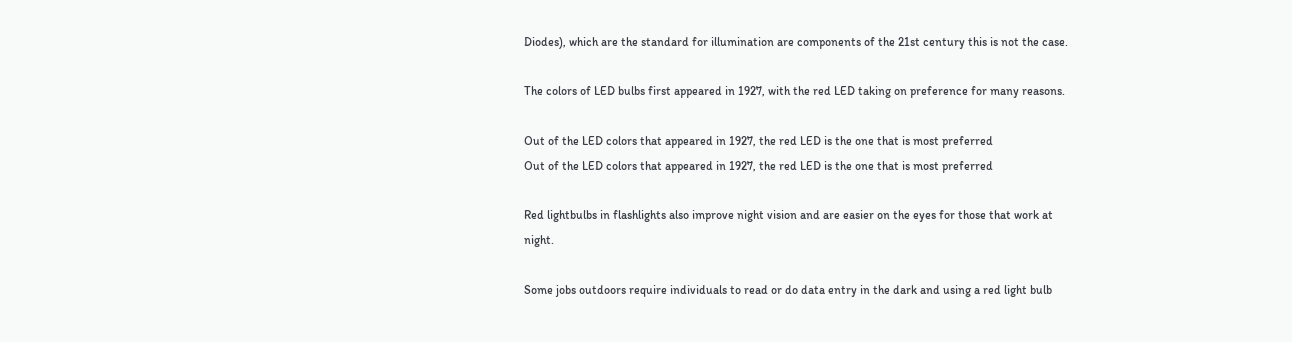Diodes), which are the standard for illumination are components of the 21st century this is not the case.

The colors of LED bulbs first appeared in 1927, with the red LED taking on preference for many reasons.

Out of the LED colors that appeared in 1927, the red LED is the one that is most preferred
Out of the LED colors that appeared in 1927, the red LED is the one that is most preferred

Red lightbulbs in flashlights also improve night vision and are easier on the eyes for those that work at night.

Some jobs outdoors require individuals to read or do data entry in the dark and using a red light bulb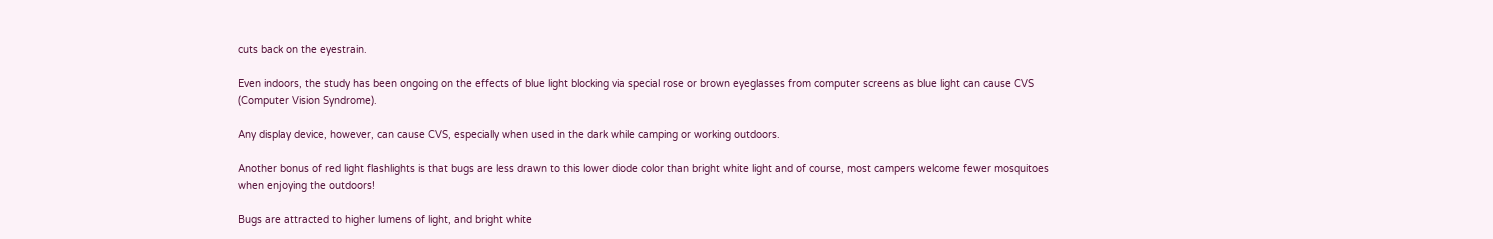cuts back on the eyestrain.

Even indoors, the study has been ongoing on the effects of blue light blocking via special rose or brown eyeglasses from computer screens as blue light can cause CVS (Computer Vision Syndrome).

Any display device, however, can cause CVS, especially when used in the dark while camping or working outdoors.

Another bonus of red light flashlights is that bugs are less drawn to this lower diode color than bright white light and of course, most campers welcome fewer mosquitoes when enjoying the outdoors!

Bugs are attracted to higher lumens of light, and bright white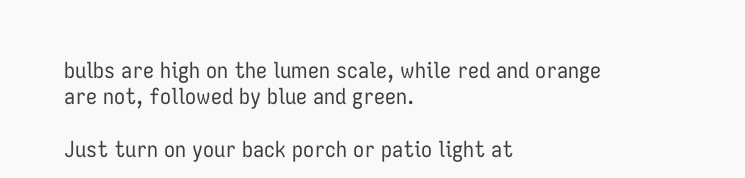bulbs are high on the lumen scale, while red and orange are not, followed by blue and green.

Just turn on your back porch or patio light at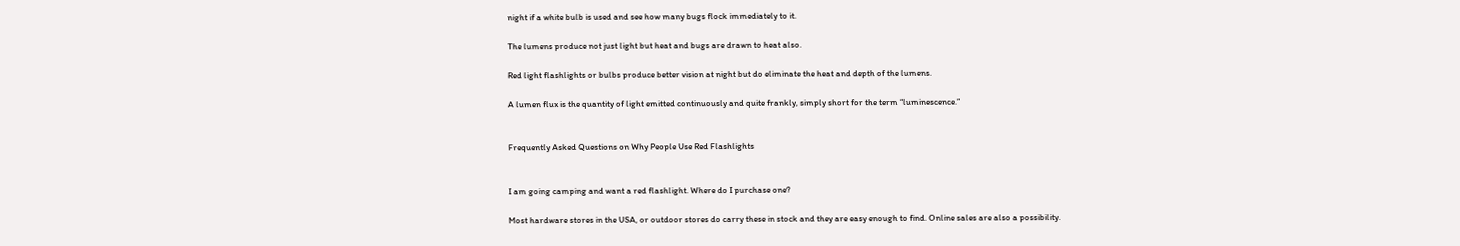night if a white bulb is used and see how many bugs flock immediately to it.

The lumens produce not just light but heat and bugs are drawn to heat also.

Red light flashlights or bulbs produce better vision at night but do eliminate the heat and depth of the lumens.

A lumen flux is the quantity of light emitted continuously and quite frankly, simply short for the term “luminescence.”


Frequently Asked Questions on Why People Use Red Flashlights


I am going camping and want a red flashlight. Where do I purchase one?

Most hardware stores in the USA, or outdoor stores do carry these in stock and they are easy enough to find. Online sales are also a possibility.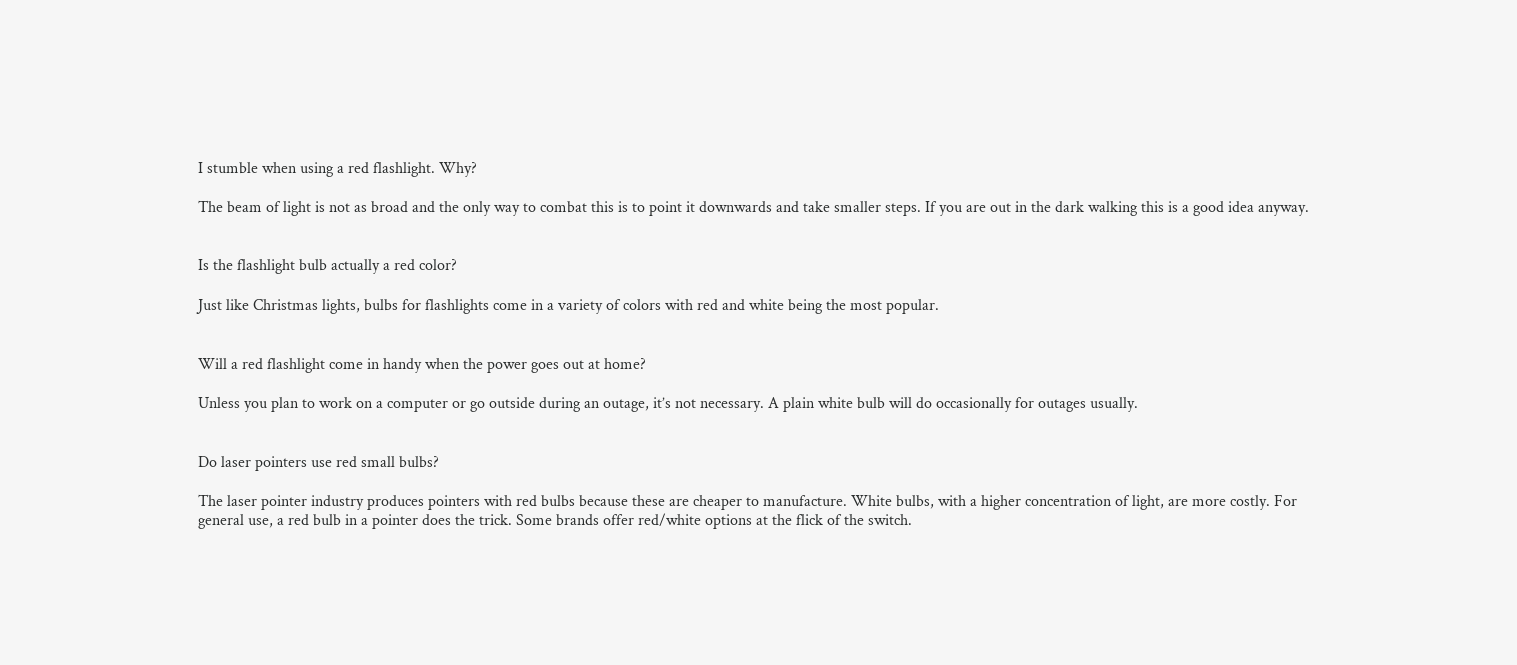I stumble when using a red flashlight. Why?

The beam of light is not as broad and the only way to combat this is to point it downwards and take smaller steps. If you are out in the dark walking this is a good idea anyway.


Is the flashlight bulb actually a red color?

Just like Christmas lights, bulbs for flashlights come in a variety of colors with red and white being the most popular.


Will a red flashlight come in handy when the power goes out at home?

Unless you plan to work on a computer or go outside during an outage, it’s not necessary. A plain white bulb will do occasionally for outages usually.


Do laser pointers use red small bulbs?

The laser pointer industry produces pointers with red bulbs because these are cheaper to manufacture. White bulbs, with a higher concentration of light, are more costly. For general use, a red bulb in a pointer does the trick. Some brands offer red/white options at the flick of the switch.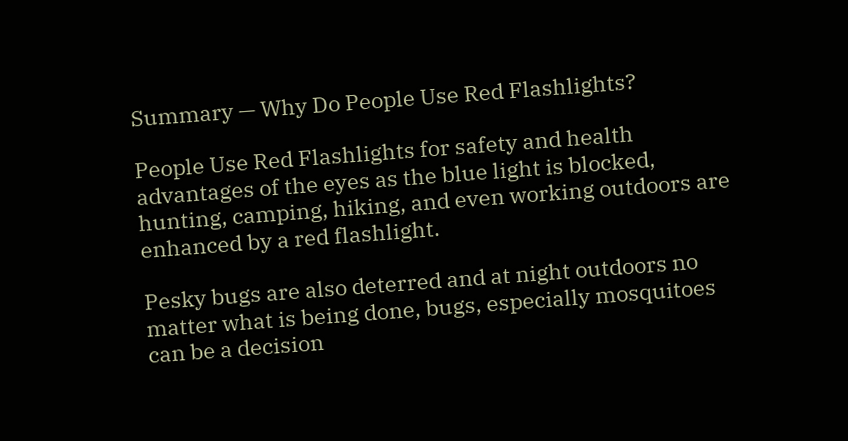Summary — Why Do People Use Red Flashlights?

People Use Red Flashlights for safety and health advantages of the eyes as the blue light is blocked, hunting, camping, hiking, and even working outdoors are enhanced by a red flashlight.

Pesky bugs are also deterred and at night outdoors no matter what is being done, bugs, especially mosquitoes can be a decision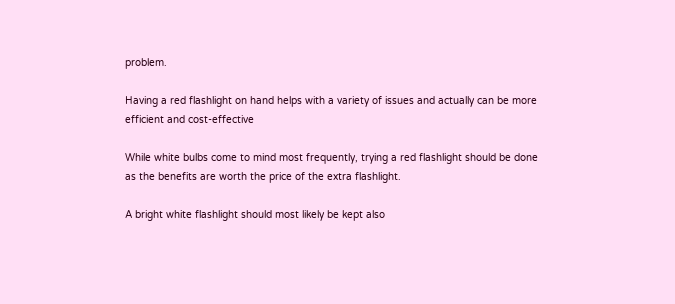problem.

Having a red flashlight on hand helps with a variety of issues and actually can be more efficient and cost-effective

While white bulbs come to mind most frequently, trying a red flashlight should be done as the benefits are worth the price of the extra flashlight.

A bright white flashlight should most likely be kept also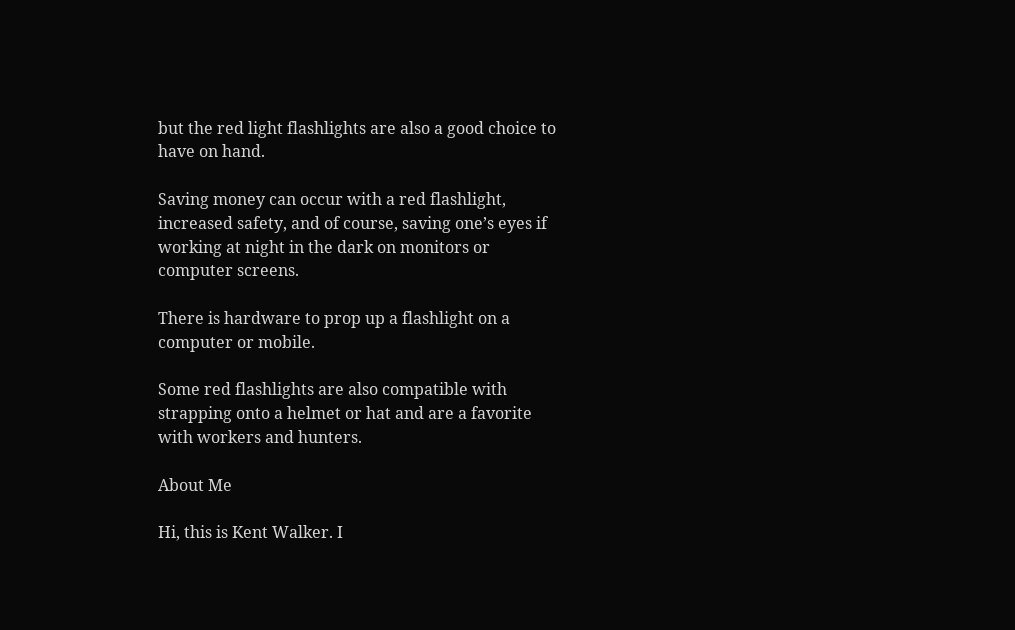but the red light flashlights are also a good choice to have on hand.

Saving money can occur with a red flashlight, increased safety, and of course, saving one’s eyes if working at night in the dark on monitors or computer screens.

There is hardware to prop up a flashlight on a computer or mobile.

Some red flashlights are also compatible with strapping onto a helmet or hat and are a favorite with workers and hunters.

About Me

Hi, this is Kent Walker. I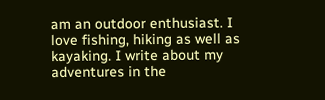am an outdoor enthusiast. I love fishing, hiking as well as kayaking. I write about my adventures in the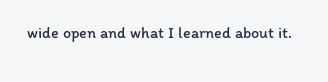wide open and what I learned about it.